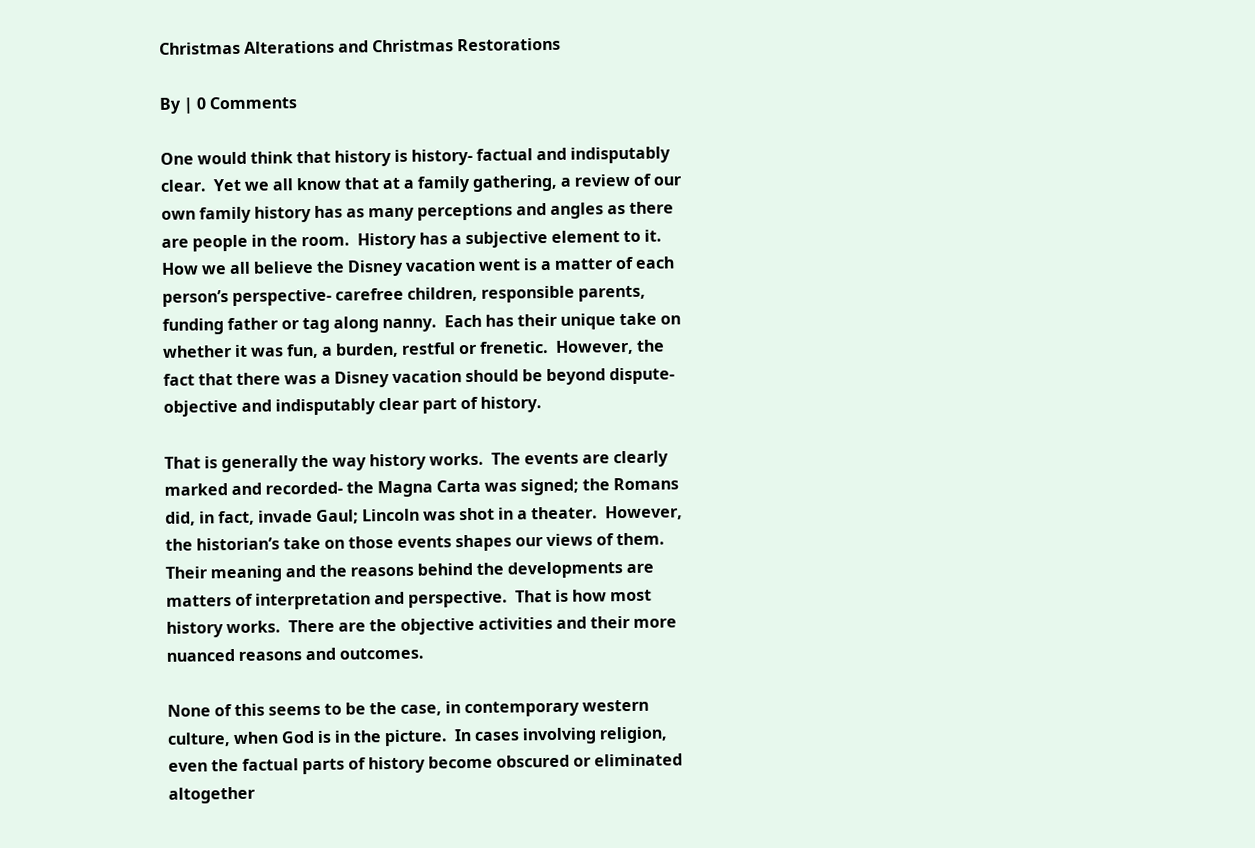Christmas Alterations and Christmas Restorations

By | 0 Comments

One would think that history is history- factual and indisputably clear.  Yet we all know that at a family gathering, a review of our own family history has as many perceptions and angles as there are people in the room.  History has a subjective element to it.  How we all believe the Disney vacation went is a matter of each person’s perspective- carefree children, responsible parents, funding father or tag along nanny.  Each has their unique take on whether it was fun, a burden, restful or frenetic.  However, the fact that there was a Disney vacation should be beyond dispute- objective and indisputably clear part of history.

That is generally the way history works.  The events are clearly marked and recorded- the Magna Carta was signed; the Romans did, in fact, invade Gaul; Lincoln was shot in a theater.  However, the historian’s take on those events shapes our views of them.  Their meaning and the reasons behind the developments are matters of interpretation and perspective.  That is how most history works.  There are the objective activities and their more nuanced reasons and outcomes.

None of this seems to be the case, in contemporary western culture, when God is in the picture.  In cases involving religion, even the factual parts of history become obscured or eliminated altogether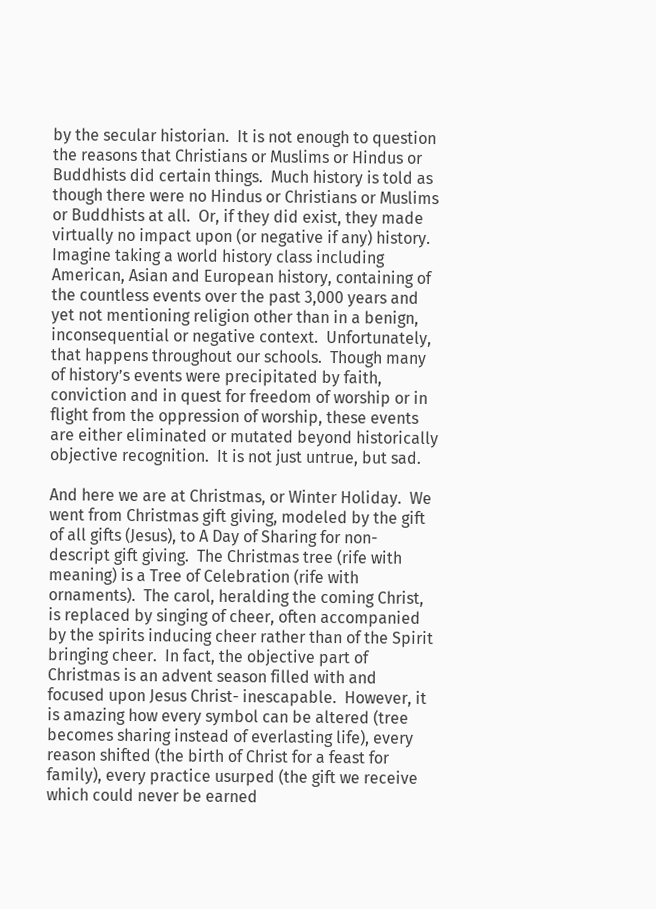by the secular historian.  It is not enough to question the reasons that Christians or Muslims or Hindus or Buddhists did certain things.  Much history is told as though there were no Hindus or Christians or Muslims or Buddhists at all.  Or, if they did exist, they made virtually no impact upon (or negative if any) history.  Imagine taking a world history class including American, Asian and European history, containing of the countless events over the past 3,000 years and yet not mentioning religion other than in a benign, inconsequential or negative context.  Unfortunately, that happens throughout our schools.  Though many of history’s events were precipitated by faith, conviction and in quest for freedom of worship or in flight from the oppression of worship, these events are either eliminated or mutated beyond historically objective recognition.  It is not just untrue, but sad.

And here we are at Christmas, or Winter Holiday.  We went from Christmas gift giving, modeled by the gift of all gifts (Jesus), to A Day of Sharing for non-descript gift giving.  The Christmas tree (rife with meaning) is a Tree of Celebration (rife with ornaments).  The carol, heralding the coming Christ, is replaced by singing of cheer, often accompanied by the spirits inducing cheer rather than of the Spirit bringing cheer.  In fact, the objective part of Christmas is an advent season filled with and focused upon Jesus Christ- inescapable.  However, it is amazing how every symbol can be altered (tree becomes sharing instead of everlasting life), every reason shifted (the birth of Christ for a feast for family), every practice usurped (the gift we receive which could never be earned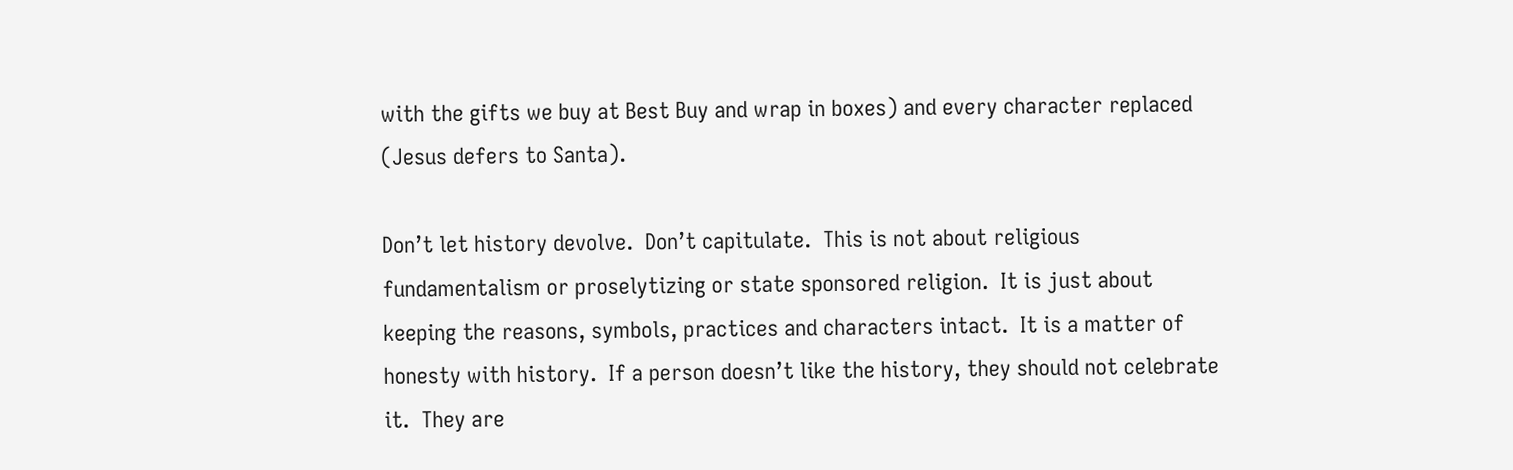with the gifts we buy at Best Buy and wrap in boxes) and every character replaced (Jesus defers to Santa).

Don’t let history devolve.  Don’t capitulate.  This is not about religious fundamentalism or proselytizing or state sponsored religion.  It is just about keeping the reasons, symbols, practices and characters intact.  It is a matter of honesty with history.  If a person doesn’t like the history, they should not celebrate it.  They are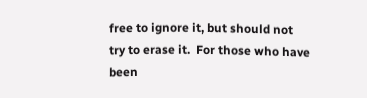free to ignore it, but should not try to erase it.  For those who have been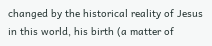changed by the historical reality of Jesus in this world, his birth (a matter of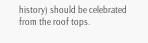history) should be celebrated from the roof tops.